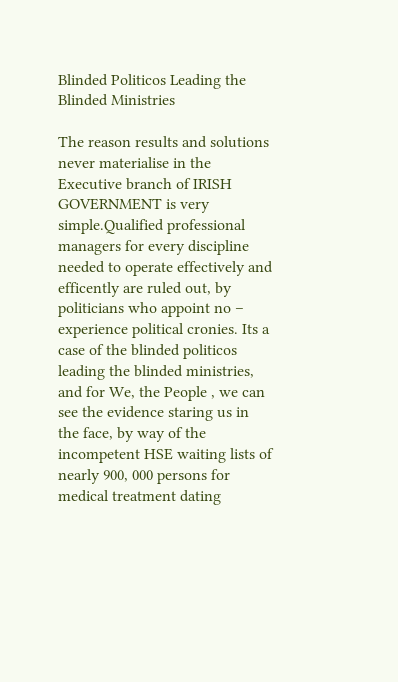Blinded Politicos Leading the Blinded Ministries

The reason results and solutions never materialise in the Executive branch of IRISH GOVERNMENT is very simple.Qualified professional managers for every discipline needed to operate effectively and efficently are ruled out, by politicians who appoint no – experience political cronies. Its a case of the blinded politicos leading the blinded ministries, and for We, the People , we can see the evidence staring us in the face, by way of the incompetent HSE waiting lists of nearly 900, 000 persons for medical treatment dating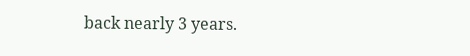back nearly 3 years.